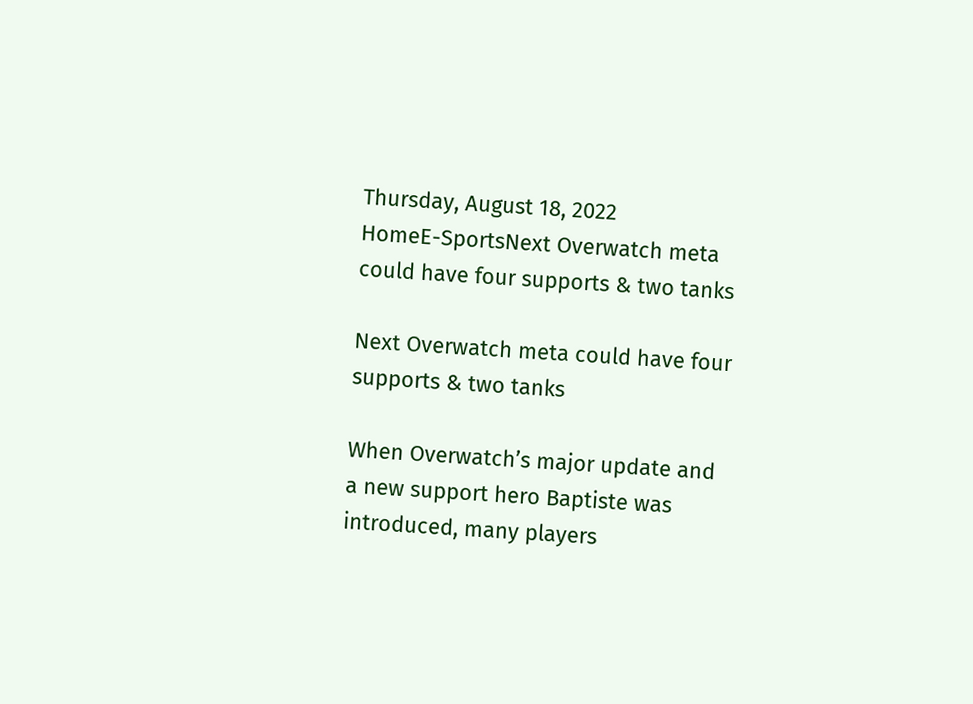Thursday, August 18, 2022
HomeE-SportsNext Overwatch meta could have four supports & two tanks

Next Overwatch meta could have four supports & two tanks

When Overwatch’s major update and a new support hero Baptiste was introduced, many players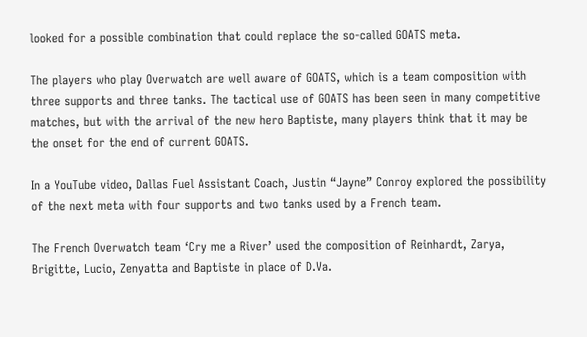looked for a possible combination that could replace the so-called GOATS meta.

The players who play Overwatch are well aware of GOATS, which is a team composition with three supports and three tanks. The tactical use of GOATS has been seen in many competitive matches, but with the arrival of the new hero Baptiste, many players think that it may be the onset for the end of current GOATS.

In a YouTube video, Dallas Fuel Assistant Coach, Justin “Jayne” Conroy explored the possibility of the next meta with four supports and two tanks used by a French team.

The French Overwatch team ‘Cry me a River’ used the composition of Reinhardt, Zarya, Brigitte, Lucio, Zenyatta and Baptiste in place of D.Va.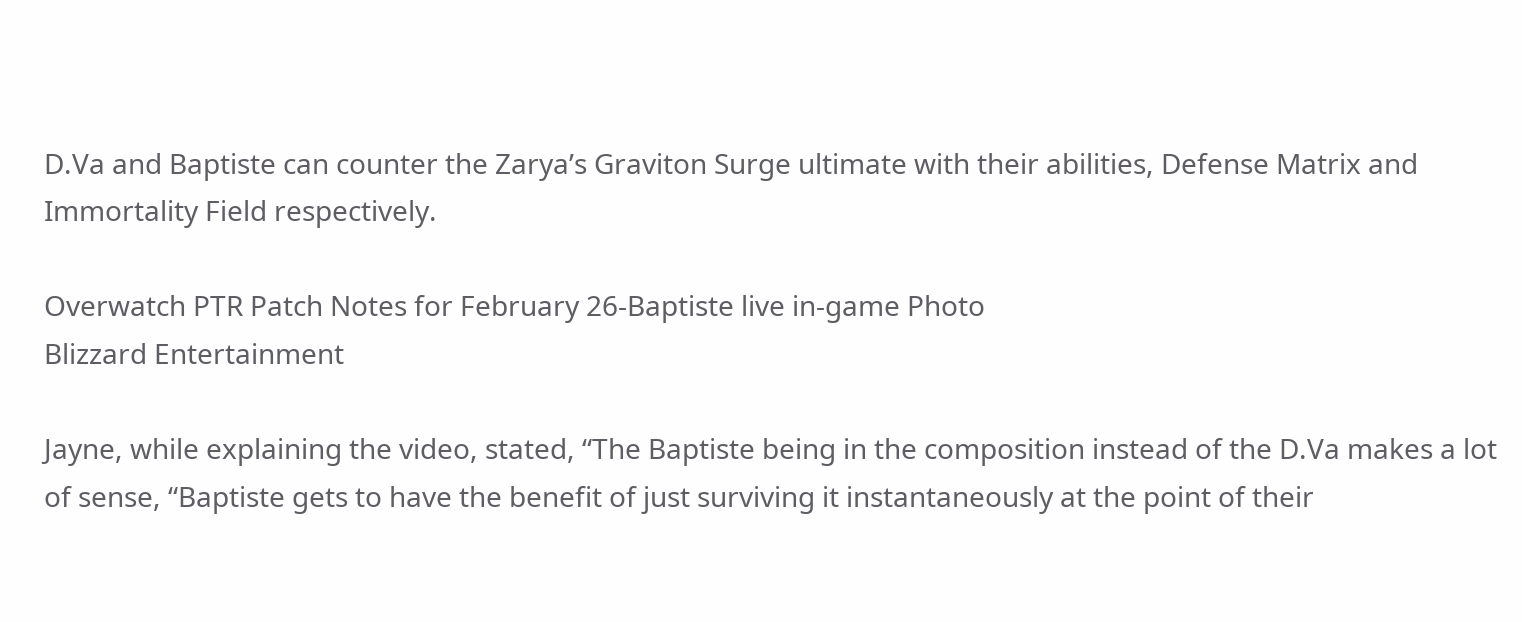D.Va and Baptiste can counter the Zarya’s Graviton Surge ultimate with their abilities, Defense Matrix and Immortality Field respectively.

Overwatch PTR Patch Notes for February 26-Baptiste live in-game Photo
Blizzard Entertainment

Jayne, while explaining the video, stated, “The Baptiste being in the composition instead of the D.Va makes a lot of sense, “Baptiste gets to have the benefit of just surviving it instantaneously at the point of their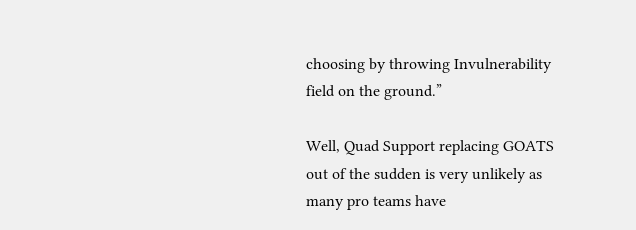choosing by throwing Invulnerability field on the ground.”

Well, Quad Support replacing GOATS out of the sudden is very unlikely as many pro teams have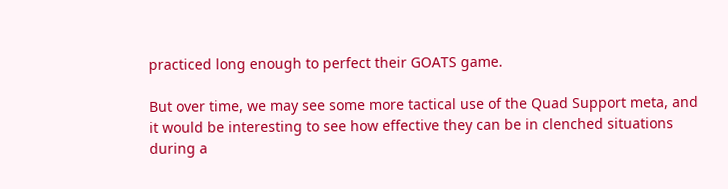practiced long enough to perfect their GOATS game.

But over time, we may see some more tactical use of the Quad Support meta, and it would be interesting to see how effective they can be in clenched situations during a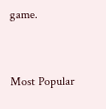game.


Most Popular